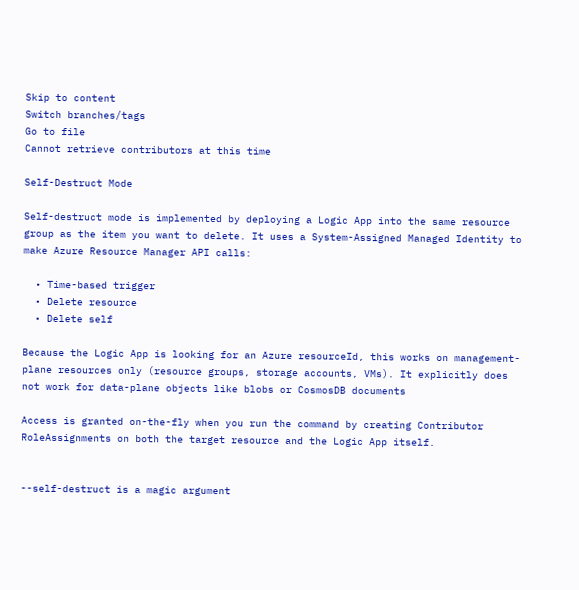Skip to content
Switch branches/tags
Go to file
Cannot retrieve contributors at this time

Self-Destruct Mode

Self-destruct mode is implemented by deploying a Logic App into the same resource group as the item you want to delete. It uses a System-Assigned Managed Identity to make Azure Resource Manager API calls:

  • Time-based trigger
  • Delete resource
  • Delete self

Because the Logic App is looking for an Azure resourceId, this works on management-plane resources only (resource groups, storage accounts, VMs). It explicitly does not work for data-plane objects like blobs or CosmosDB documents

Access is granted on-the-fly when you run the command by creating Contributor RoleAssignments on both the target resource and the Logic App itself.


--self-destruct is a magic argument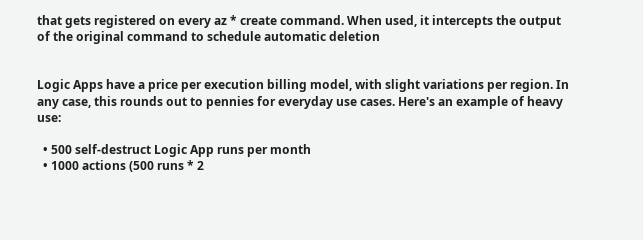that gets registered on every az * create command. When used, it intercepts the output of the original command to schedule automatic deletion


Logic Apps have a price per execution billing model, with slight variations per region. In any case, this rounds out to pennies for everyday use cases. Here's an example of heavy use:

  • 500 self-destruct Logic App runs per month
  • 1000 actions (500 runs * 2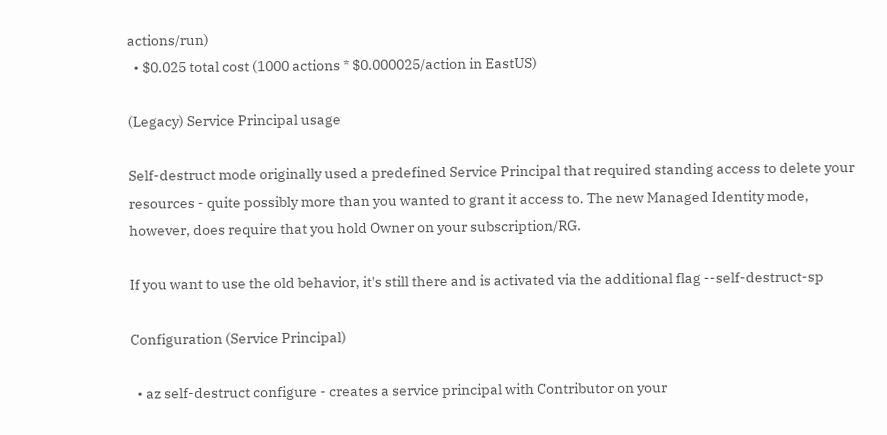actions/run)
  • $0.025 total cost (1000 actions * $0.000025/action in EastUS)

(Legacy) Service Principal usage

Self-destruct mode originally used a predefined Service Principal that required standing access to delete your resources - quite possibly more than you wanted to grant it access to. The new Managed Identity mode, however, does require that you hold Owner on your subscription/RG.

If you want to use the old behavior, it's still there and is activated via the additional flag --self-destruct-sp

Configuration (Service Principal)

  • az self-destruct configure - creates a service principal with Contributor on your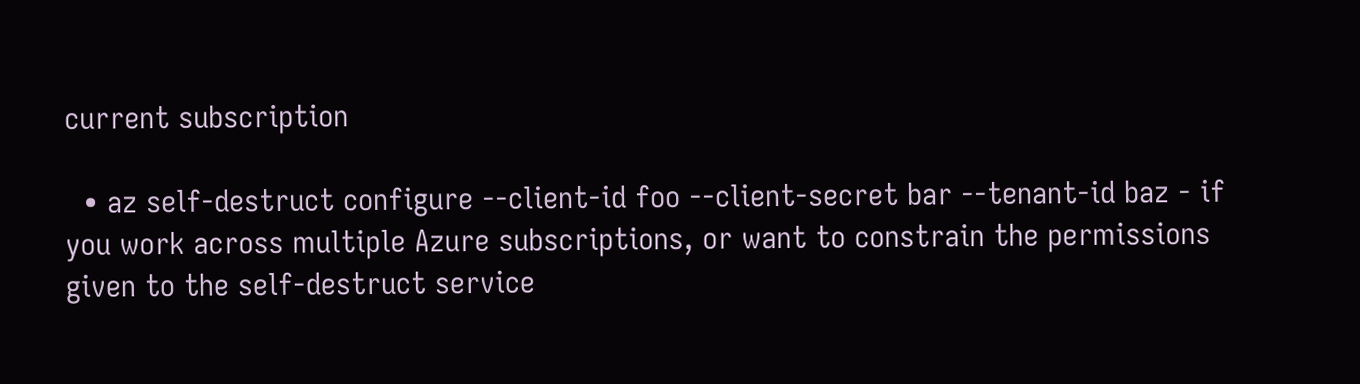current subscription

  • az self-destruct configure --client-id foo --client-secret bar --tenant-id baz - if you work across multiple Azure subscriptions, or want to constrain the permissions given to the self-destruct service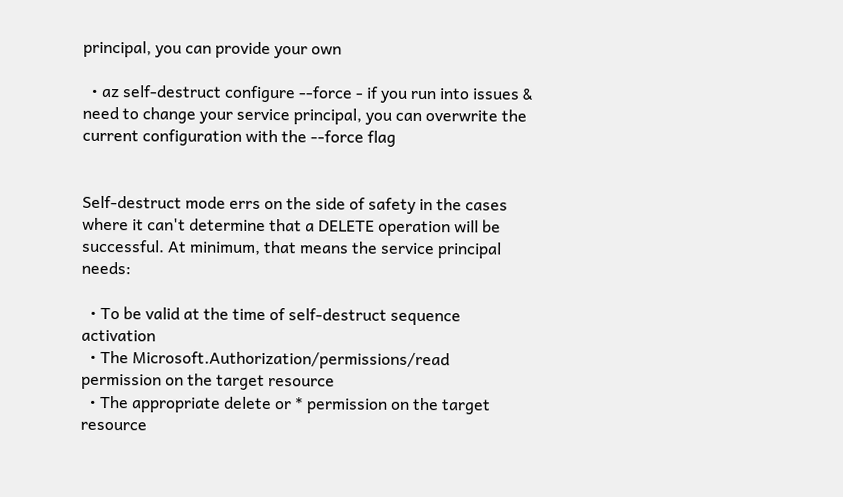principal, you can provide your own

  • az self-destruct configure --force - if you run into issues & need to change your service principal, you can overwrite the current configuration with the --force flag


Self-destruct mode errs on the side of safety in the cases where it can't determine that a DELETE operation will be successful. At minimum, that means the service principal needs:

  • To be valid at the time of self-destruct sequence activation
  • The Microsoft.Authorization/permissions/read permission on the target resource
  • The appropriate delete or * permission on the target resource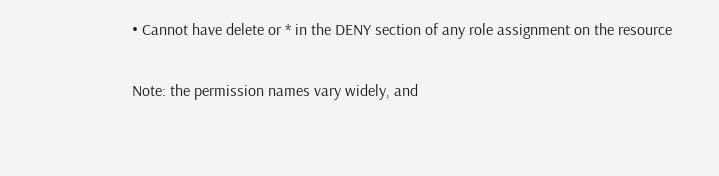• Cannot have delete or * in the DENY section of any role assignment on the resource

Note: the permission names vary widely, and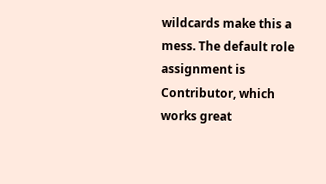wildcards make this a mess. The default role assignment is Contributor, which works great